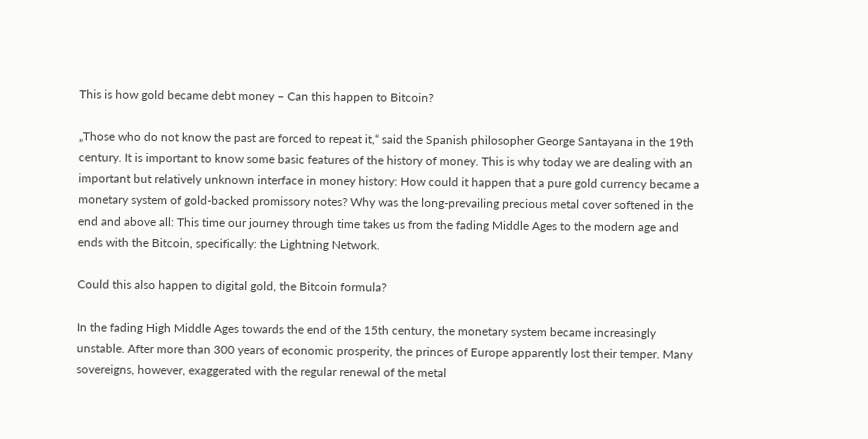This is how gold became debt money – Can this happen to Bitcoin?

„Those who do not know the past are forced to repeat it,“ said the Spanish philosopher George Santayana in the 19th century. It is important to know some basic features of the history of money. This is why today we are dealing with an important but relatively unknown interface in money history: How could it happen that a pure gold currency became a monetary system of gold-backed promissory notes? Why was the long-prevailing precious metal cover softened in the end and above all: This time our journey through time takes us from the fading Middle Ages to the modern age and ends with the Bitcoin, specifically: the Lightning Network.

Could this also happen to digital gold, the Bitcoin formula?

In the fading High Middle Ages towards the end of the 15th century, the monetary system became increasingly unstable. After more than 300 years of economic prosperity, the princes of Europe apparently lost their temper. Many sovereigns, however, exaggerated with the regular renewal of the metal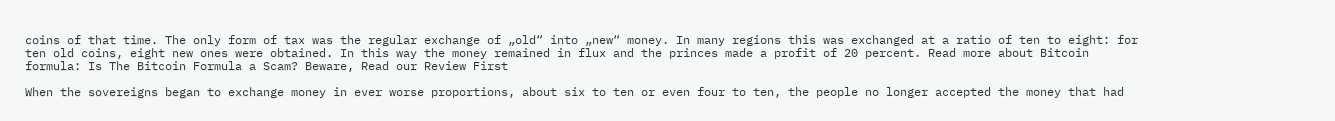coins of that time. The only form of tax was the regular exchange of „old“ into „new“ money. In many regions this was exchanged at a ratio of ten to eight: for ten old coins, eight new ones were obtained. In this way the money remained in flux and the princes made a profit of 20 percent. Read more about Bitcoin formula: Is The Bitcoin Formula a Scam? Beware, Read our Review First

When the sovereigns began to exchange money in ever worse proportions, about six to ten or even four to ten, the people no longer accepted the money that had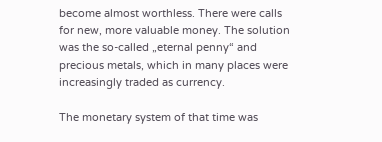become almost worthless. There were calls for new, more valuable money. The solution was the so-called „eternal penny“ and precious metals, which in many places were increasingly traded as currency.

The monetary system of that time was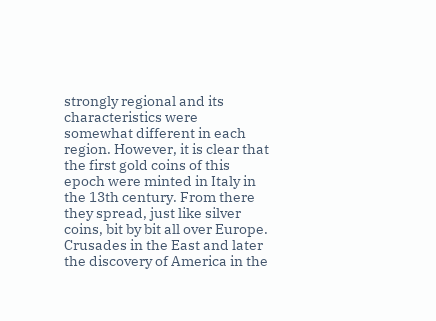strongly regional and its characteristics were somewhat different in each region. However, it is clear that the first gold coins of this epoch were minted in Italy in the 13th century. From there they spread, just like silver coins, bit by bit all over Europe. Crusades in the East and later the discovery of America in the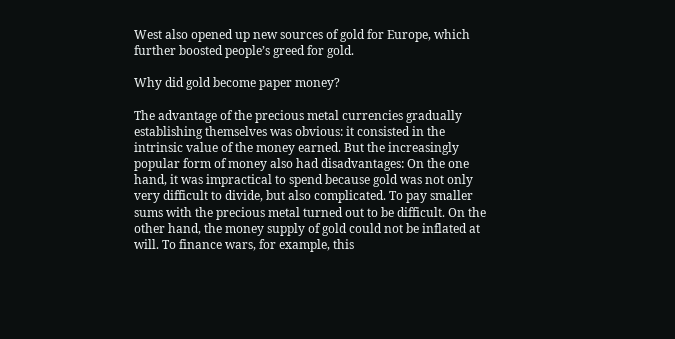West also opened up new sources of gold for Europe, which further boosted people’s greed for gold.

Why did gold become paper money?

The advantage of the precious metal currencies gradually establishing themselves was obvious: it consisted in the intrinsic value of the money earned. But the increasingly popular form of money also had disadvantages: On the one hand, it was impractical to spend because gold was not only very difficult to divide, but also complicated. To pay smaller sums with the precious metal turned out to be difficult. On the other hand, the money supply of gold could not be inflated at will. To finance wars, for example, this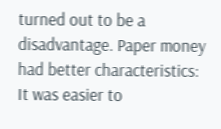turned out to be a disadvantage. Paper money had better characteristics: It was easier to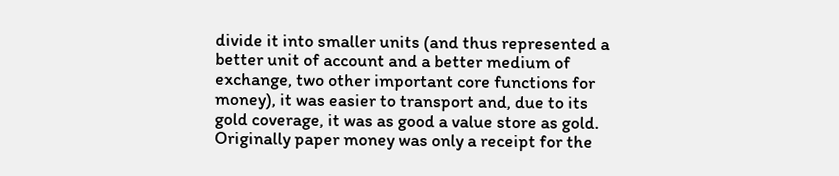divide it into smaller units (and thus represented a better unit of account and a better medium of exchange, two other important core functions for money), it was easier to transport and, due to its gold coverage, it was as good a value store as gold. Originally paper money was only a receipt for the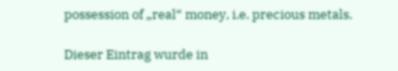possession of „real“ money, i.e. precious metals.

Dieser Eintrag wurde in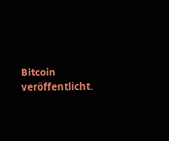Bitcoin veröffentlicht.